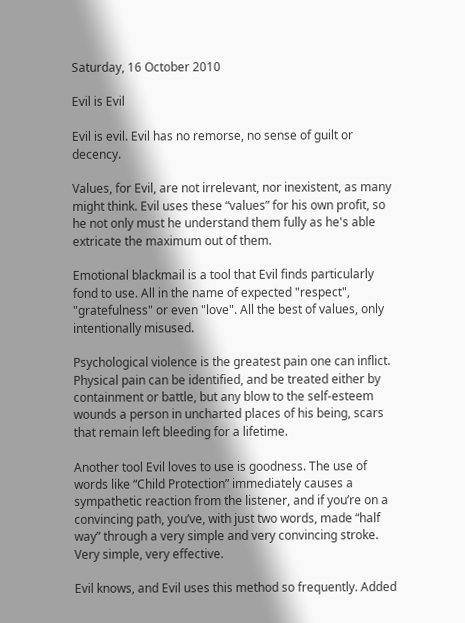Saturday, 16 October 2010

Evil is Evil

Evil is evil. Evil has no remorse, no sense of guilt or decency.

Values, for Evil, are not irrelevant, nor inexistent, as many might think. Evil uses these “values” for his own profit, so he not only must he understand them fully as he's able extricate the maximum out of them.

Emotional blackmail is a tool that Evil finds particularly fond to use. All in the name of expected "respect", "gratefulness" or even "love". All the best of values, only intentionally misused.

Psychological violence is the greatest pain one can inflict. Physical pain can be identified, and be treated either by containment or battle, but any blow to the self-esteem wounds a person in uncharted places of his being, scars that remain left bleeding for a lifetime.

Another tool Evil loves to use is goodness. The use of words like “Child Protection” immediately causes a sympathetic reaction from the listener, and if you’re on a convincing path, you’ve, with just two words, made “half way” through a very simple and very convincing stroke. Very simple, very effective.

Evil knows, and Evil uses this method so frequently. Added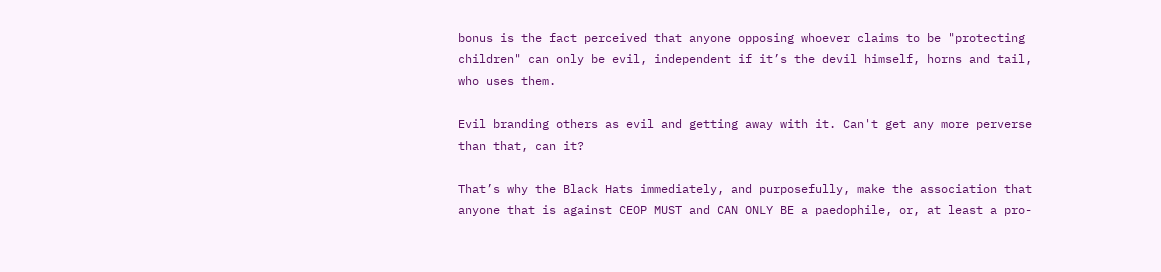bonus is the fact perceived that anyone opposing whoever claims to be "protecting children" can only be evil, independent if it’s the devil himself, horns and tail, who uses them.

Evil branding others as evil and getting away with it. Can't get any more perverse than that, can it?

That’s why the Black Hats immediately, and purposefully, make the association that anyone that is against CEOP MUST and CAN ONLY BE a paedophile, or, at least a pro-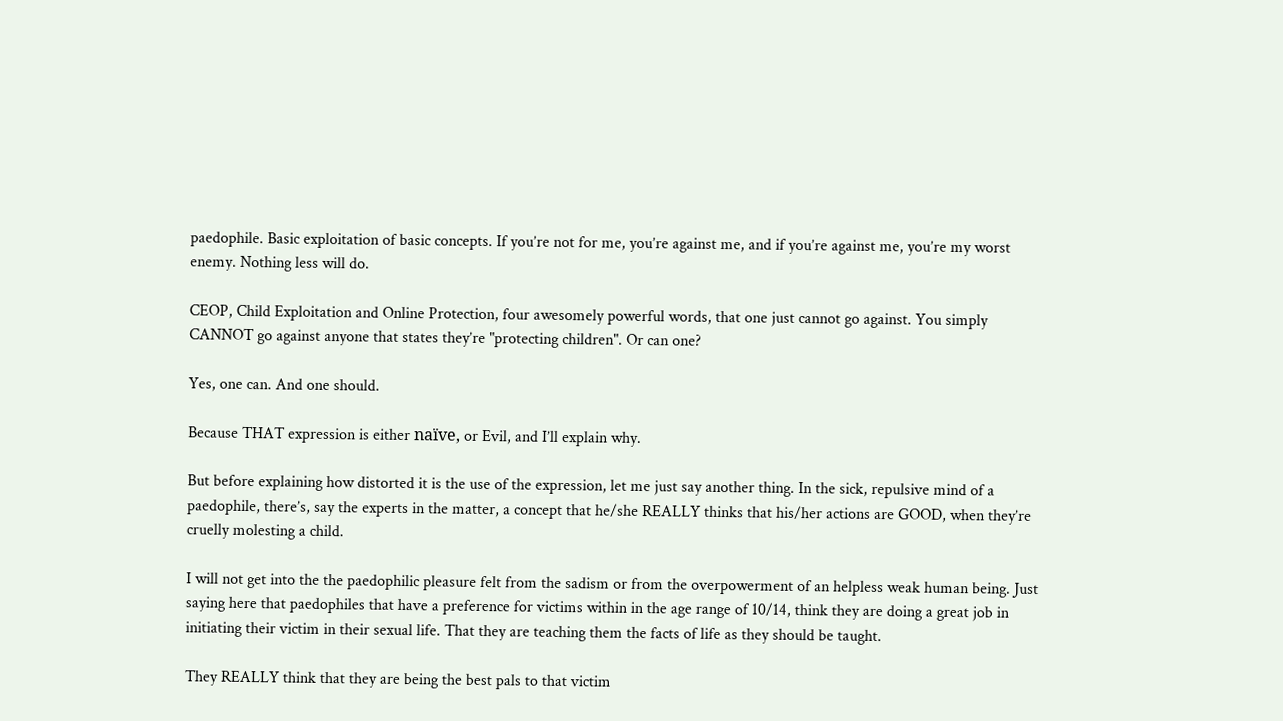paedophile. Basic exploitation of basic concepts. If you’re not for me, you’re against me, and if you’re against me, you’re my worst enemy. Nothing less will do.

CEOP, Child Exploitation and Online Protection, four awesomely powerful words, that one just cannot go against. You simply CANNOT go against anyone that states they’re "protecting children". Or can one?

Yes, one can. And one should.

Because THAT expression is either naïve, or Evil, and I’ll explain why.

But before explaining how distorted it is the use of the expression, let me just say another thing. In the sick, repulsive mind of a paedophile, there’s, say the experts in the matter, a concept that he/she REALLY thinks that his/her actions are GOOD, when they’re cruelly molesting a child.

I will not get into the the paedophilic pleasure felt from the sadism or from the overpowerment of an helpless weak human being. Just saying here that paedophiles that have a preference for victims within in the age range of 10/14, think they are doing a great job in initiating their victim in their sexual life. That they are teaching them the facts of life as they should be taught.

They REALLY think that they are being the best pals to that victim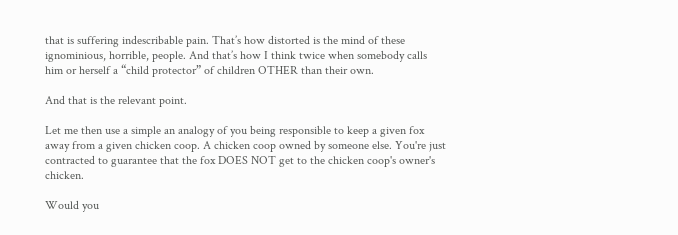that is suffering indescribable pain. That’s how distorted is the mind of these ignominious, horrible, people. And that’s how I think twice when somebody calls him or herself a “child protector” of children OTHER than their own.

And that is the relevant point.

Let me then use a simple an analogy of you being responsible to keep a given fox away from a given chicken coop. A chicken coop owned by someone else. You're just contracted to guarantee that the fox DOES NOT get to the chicken coop's owner's chicken.

Would you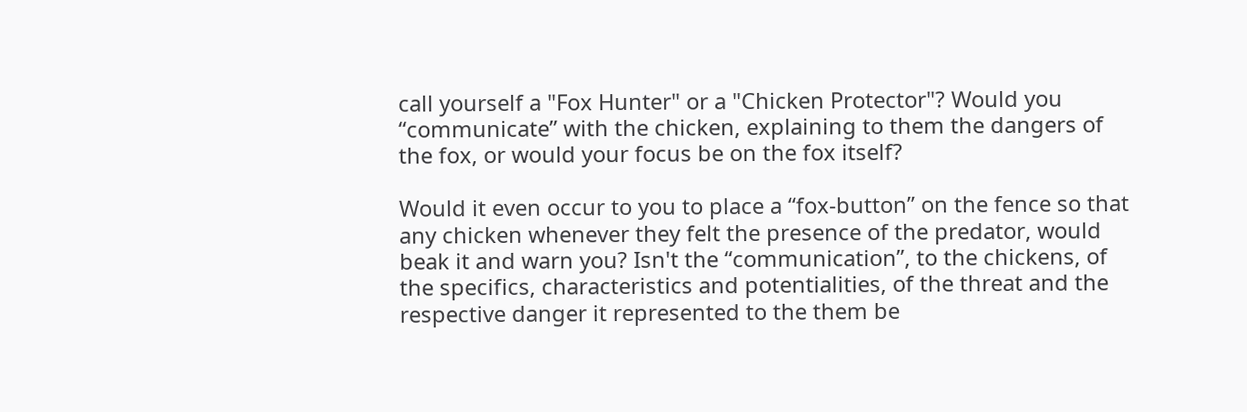call yourself a "Fox Hunter" or a "Chicken Protector"? Would you “communicate” with the chicken, explaining to them the dangers of the fox, or would your focus be on the fox itself?

Would it even occur to you to place a “fox-button” on the fence so that any chicken whenever they felt the presence of the predator, would beak it and warn you? Isn't the “communication”, to the chickens, of the specifics, characteristics and potentialities, of the threat and the respective danger it represented to the them be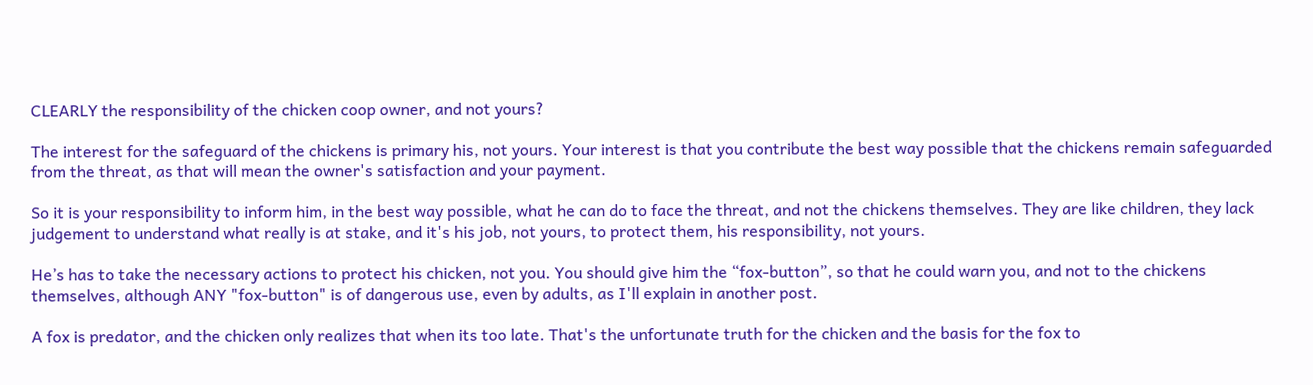CLEARLY the responsibility of the chicken coop owner, and not yours?

The interest for the safeguard of the chickens is primary his, not yours. Your interest is that you contribute the best way possible that the chickens remain safeguarded from the threat, as that will mean the owner's satisfaction and your payment.

So it is your responsibility to inform him, in the best way possible, what he can do to face the threat, and not the chickens themselves. They are like children, they lack judgement to understand what really is at stake, and it's his job, not yours, to protect them, his responsibility, not yours.

He’s has to take the necessary actions to protect his chicken, not you. You should give him the “fox-button”, so that he could warn you, and not to the chickens themselves, although ANY "fox-button" is of dangerous use, even by adults, as I'll explain in another post.

A fox is predator, and the chicken only realizes that when its too late. That's the unfortunate truth for the chicken and the basis for the fox to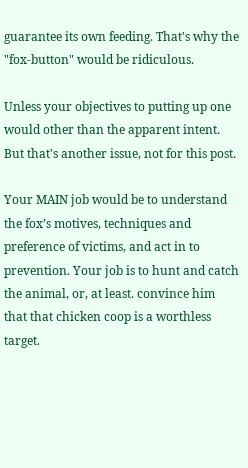guarantee its own feeding. That's why the "fox-button" would be ridiculous.

Unless your objectives to putting up one would other than the apparent intent. But that's another issue, not for this post.

Your MAIN job would be to understand the fox’s motives, techniques and preference of victims, and act in to prevention. Your job is to hunt and catch the animal, or, at least. convince him that that chicken coop is a worthless target.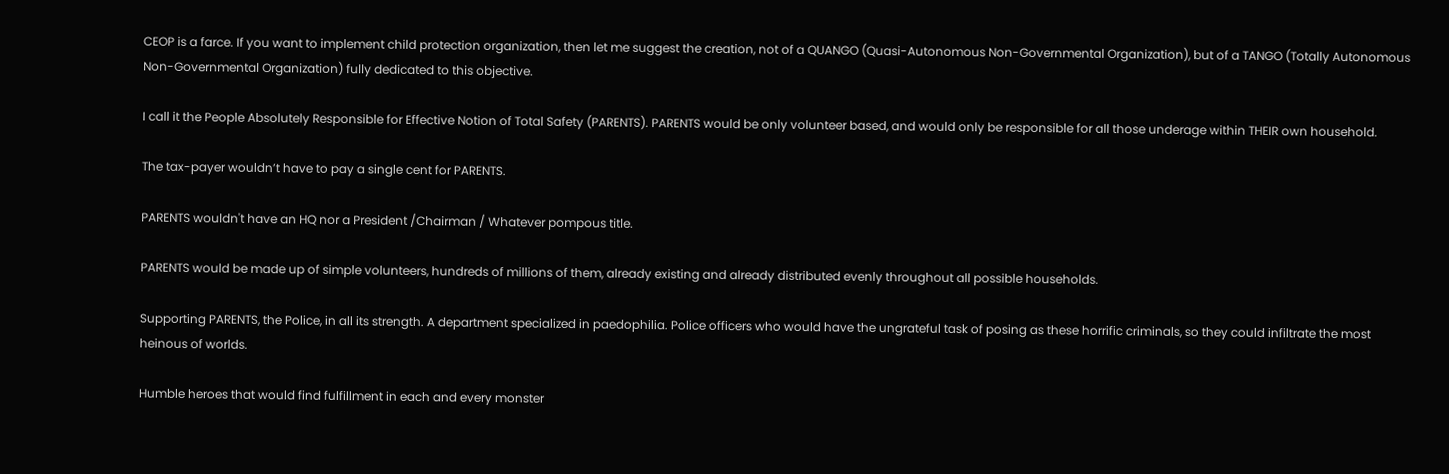CEOP is a farce. If you want to implement child protection organization, then let me suggest the creation, not of a QUANGO (Quasi-Autonomous Non-Governmental Organization), but of a TANGO (Totally Autonomous Non-Governmental Organization) fully dedicated to this objective.

I call it the People Absolutely Responsible for Effective Notion of Total Safety (PARENTS). PARENTS would be only volunteer based, and would only be responsible for all those underage within THEIR own household.

The tax-payer wouldn’t have to pay a single cent for PARENTS.

PARENTS wouldn't have an HQ nor a President /Chairman / Whatever pompous title.

PARENTS would be made up of simple volunteers, hundreds of millions of them, already existing and already distributed evenly throughout all possible households.

Supporting PARENTS, the Police, in all its strength. A department specialized in paedophilia. Police officers who would have the ungrateful task of posing as these horrific criminals, so they could infiltrate the most heinous of worlds.

Humble heroes that would find fulfillment in each and every monster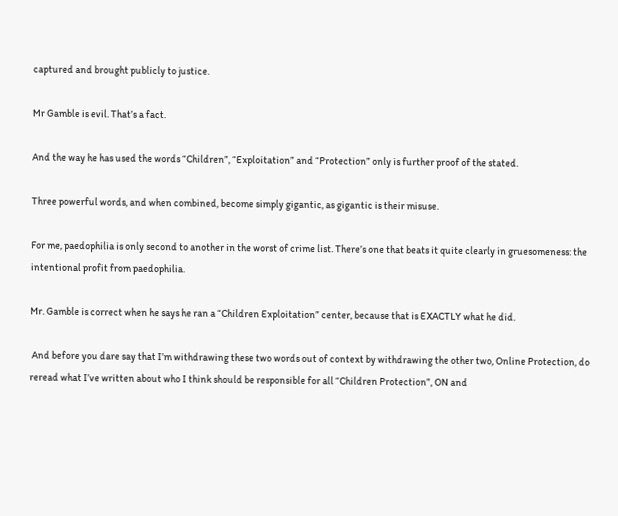captured and brought publicly to justice.

Mr Gamble is evil. That’s a fact.

And the way he has used the words “Children”, “Exploitation” and “Protection” only is further proof of the stated.

Three powerful words, and when combined, become simply gigantic, as gigantic is their misuse.

For me, paedophilia is only second to another in the worst of crime list. There’s one that beats it quite clearly in gruesomeness: the intentional profit from paedophilia.

Mr. Gamble is correct when he says he ran a “Children Exploitation” center, because that is EXACTLY what he did.

 And before you dare say that I’m withdrawing these two words out of context by withdrawing the other two, Online Protection, do reread what I’ve written about who I think should be responsible for all “Children Protection”, ON and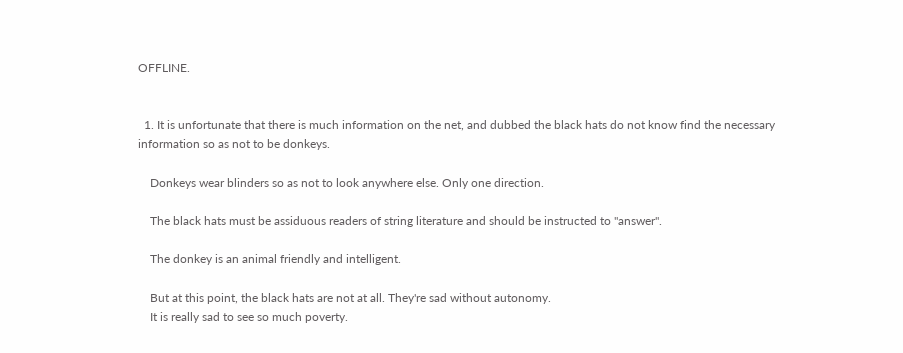OFFLINE.


  1. It is unfortunate that there is much information on the net, and dubbed the black hats do not know find the necessary information so as not to be donkeys.

    Donkeys wear blinders so as not to look anywhere else. Only one direction.

    The black hats must be assiduous readers of string literature and should be instructed to "answer".

    The donkey is an animal friendly and intelligent.

    But at this point, the black hats are not at all. They're sad without autonomy.
    It is really sad to see so much poverty.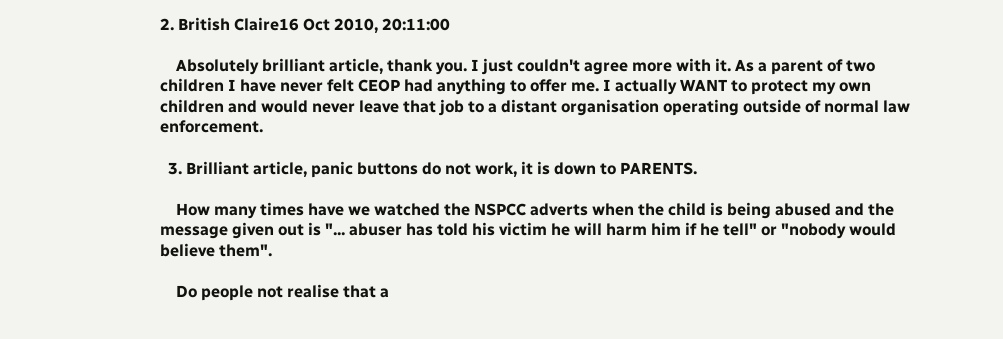2. British Claire16 Oct 2010, 20:11:00

    Absolutely brilliant article, thank you. I just couldn't agree more with it. As a parent of two children I have never felt CEOP had anything to offer me. I actually WANT to protect my own children and would never leave that job to a distant organisation operating outside of normal law enforcement.

  3. Brilliant article, panic buttons do not work, it is down to PARENTS.

    How many times have we watched the NSPCC adverts when the child is being abused and the message given out is "... abuser has told his victim he will harm him if he tell" or "nobody would believe them".

    Do people not realise that a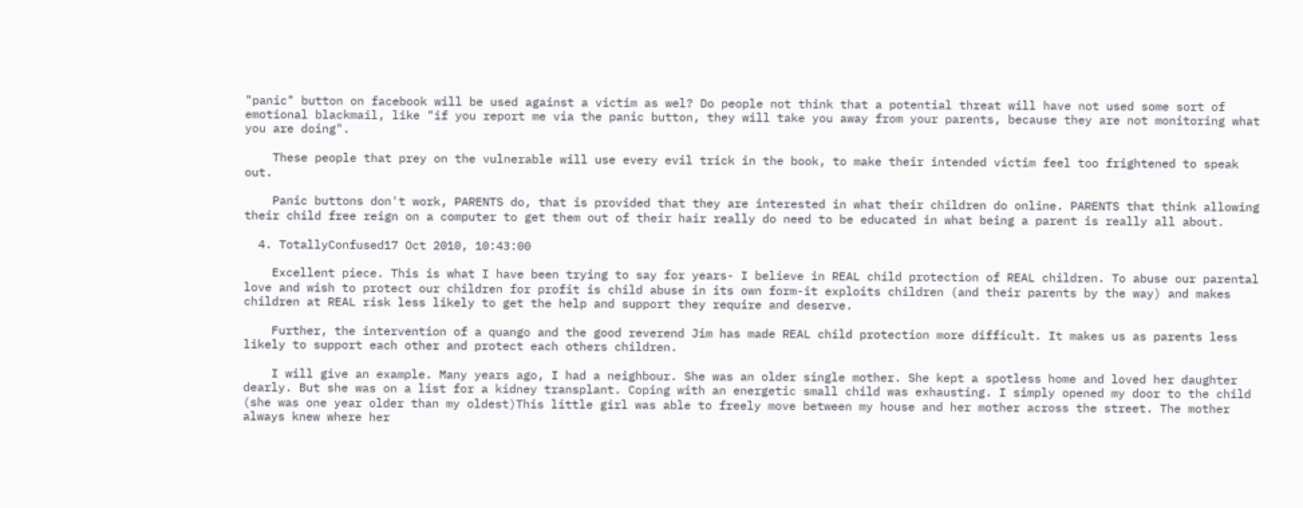"panic" button on facebook will be used against a victim as wel? Do people not think that a potential threat will have not used some sort of emotional blackmail, like "if you report me via the panic button, they will take you away from your parents, because they are not monitoring what you are doing".

    These people that prey on the vulnerable will use every evil trick in the book, to make their intended victim feel too frightened to speak out.

    Panic buttons don't work, PARENTS do, that is provided that they are interested in what their children do online. PARENTS that think allowing their child free reign on a computer to get them out of their hair really do need to be educated in what being a parent is really all about.

  4. TotallyConfused17 Oct 2010, 10:43:00

    Excellent piece. This is what I have been trying to say for years- I believe in REAL child protection of REAL children. To abuse our parental love and wish to protect our children for profit is child abuse in its own form-it exploits children (and their parents by the way) and makes children at REAL risk less likely to get the help and support they require and deserve.

    Further, the intervention of a quango and the good reverend Jim has made REAL child protection more difficult. It makes us as parents less likely to support each other and protect each others children.

    I will give an example. Many years ago, I had a neighbour. She was an older single mother. She kept a spotless home and loved her daughter dearly. But she was on a list for a kidney transplant. Coping with an energetic small child was exhausting. I simply opened my door to the child (she was one year older than my oldest)This little girl was able to freely move between my house and her mother across the street. The mother always knew where her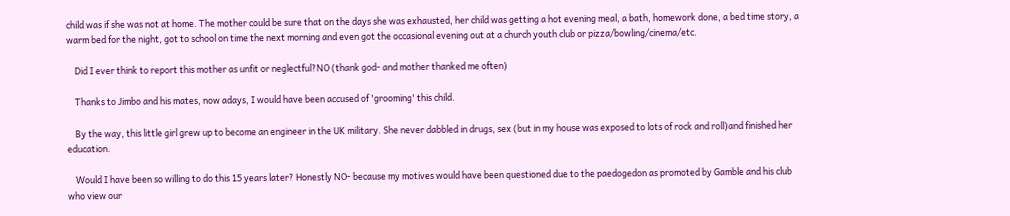child was if she was not at home. The mother could be sure that on the days she was exhausted, her child was getting a hot evening meal, a bath, homework done, a bed time story, a warm bed for the night, got to school on time the next morning and even got the occasional evening out at a church youth club or pizza/bowling/cinema/etc.

    Did I ever think to report this mother as unfit or neglectful?NO (thank god- and mother thanked me often)

    Thanks to Jimbo and his mates, now adays, I would have been accused of 'grooming' this child.

    By the way, this little girl grew up to become an engineer in the UK military. She never dabbled in drugs, sex (but in my house was exposed to lots of rock and roll)and finished her education.

    Would I have been so willing to do this 15 years later? Honestly NO- because my motives would have been questioned due to the paedogedon as promoted by Gamble and his club who view our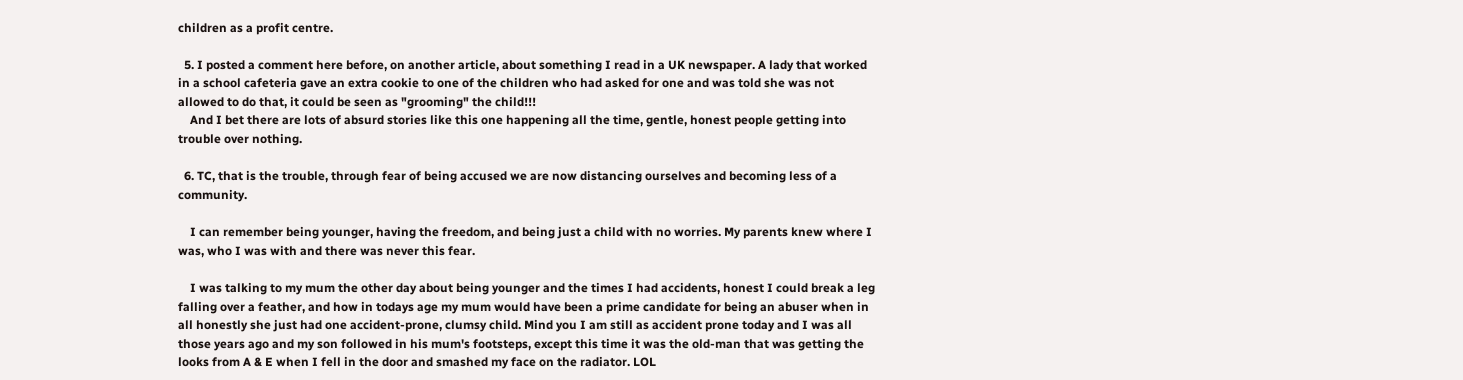children as a profit centre.

  5. I posted a comment here before, on another article, about something I read in a UK newspaper. A lady that worked in a school cafeteria gave an extra cookie to one of the children who had asked for one and was told she was not allowed to do that, it could be seen as "grooming" the child!!!
    And I bet there are lots of absurd stories like this one happening all the time, gentle, honest people getting into trouble over nothing.

  6. TC, that is the trouble, through fear of being accused we are now distancing ourselves and becoming less of a community.

    I can remember being younger, having the freedom, and being just a child with no worries. My parents knew where I was, who I was with and there was never this fear.

    I was talking to my mum the other day about being younger and the times I had accidents, honest I could break a leg falling over a feather, and how in todays age my mum would have been a prime candidate for being an abuser when in all honestly she just had one accident-prone, clumsy child. Mind you I am still as accident prone today and I was all those years ago and my son followed in his mum's footsteps, except this time it was the old-man that was getting the looks from A & E when I fell in the door and smashed my face on the radiator. LOL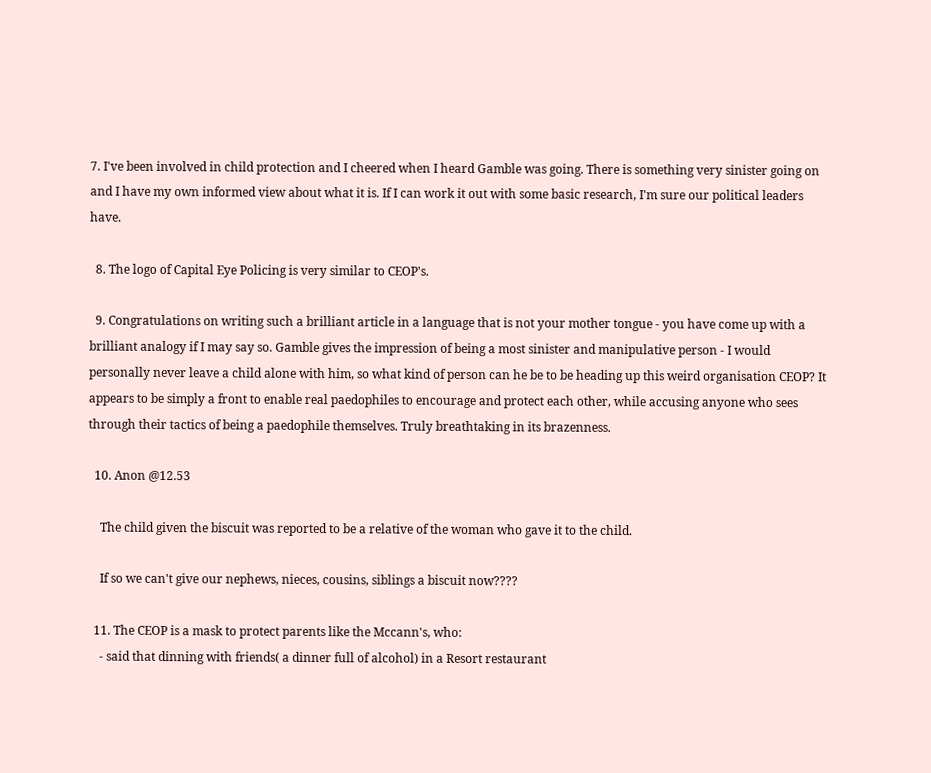7. I've been involved in child protection and I cheered when I heard Gamble was going. There is something very sinister going on and I have my own informed view about what it is. If I can work it out with some basic research, I'm sure our political leaders have.

  8. The logo of Capital Eye Policing is very similar to CEOP's.

  9. Congratulations on writing such a brilliant article in a language that is not your mother tongue - you have come up with a brilliant analogy if I may say so. Gamble gives the impression of being a most sinister and manipulative person - I would personally never leave a child alone with him, so what kind of person can he be to be heading up this weird organisation CEOP? It appears to be simply a front to enable real paedophiles to encourage and protect each other, while accusing anyone who sees through their tactics of being a paedophile themselves. Truly breathtaking in its brazenness.

  10. Anon @12.53

    The child given the biscuit was reported to be a relative of the woman who gave it to the child.

    If so we can't give our nephews, nieces, cousins, siblings a biscuit now????

  11. The CEOP is a mask to protect parents like the Mccann's, who:
    - said that dinning with friends( a dinner full of alcohol) in a Resort restaurant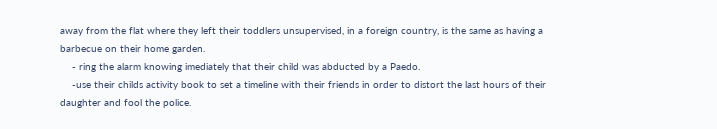away from the flat where they left their toddlers unsupervised, in a foreign country, is the same as having a barbecue on their home garden.
    - ring the alarm knowing imediately that their child was abducted by a Paedo.
    -use their childs activity book to set a timeline with their friends in order to distort the last hours of their daughter and fool the police.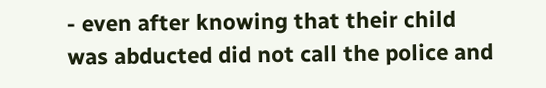- even after knowing that their child was abducted did not call the police and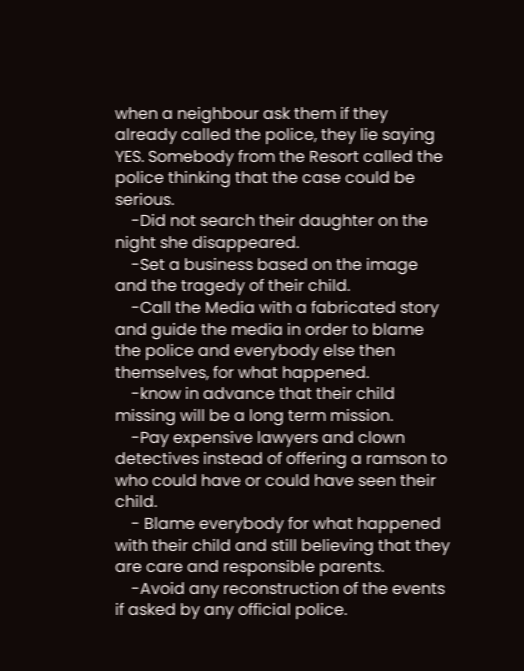when a neighbour ask them if they already called the police, they lie saying YES. Somebody from the Resort called the police thinking that the case could be serious.
    -Did not search their daughter on the night she disappeared.
    -Set a business based on the image and the tragedy of their child.
    -Call the Media with a fabricated story and guide the media in order to blame the police and everybody else then themselves, for what happened.
    -know in advance that their child missing will be a long term mission.
    -Pay expensive lawyers and clown detectives instead of offering a ramson to who could have or could have seen their child.
    - Blame everybody for what happened with their child and still believing that they are care and responsible parents.
    -Avoid any reconstruction of the events if asked by any official police.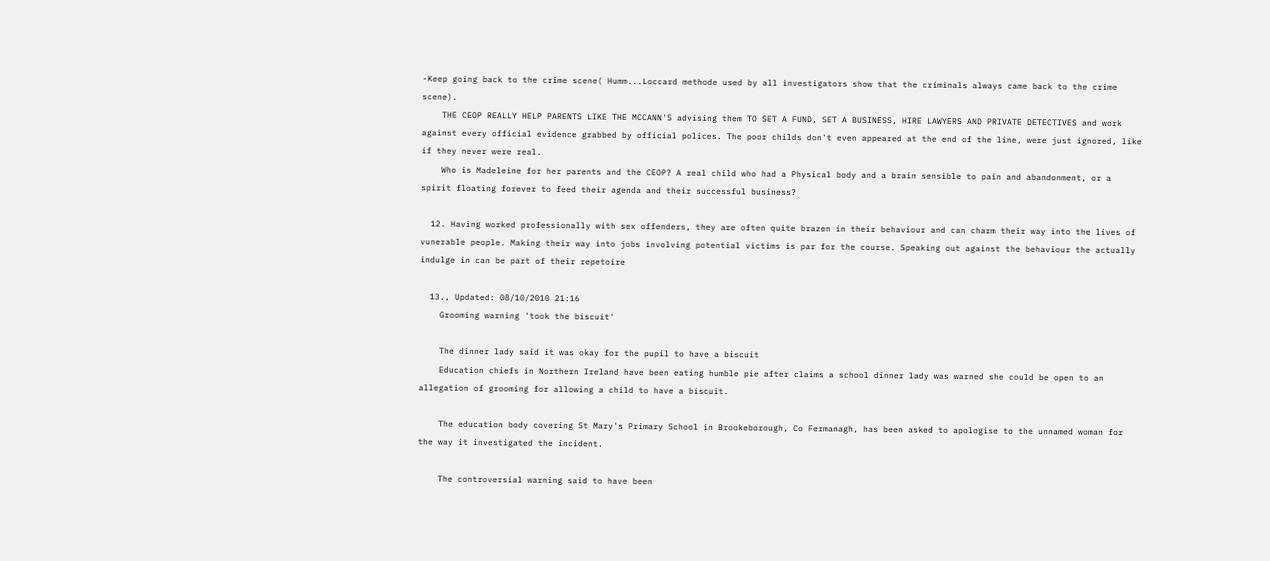-Keep going back to the crime scene( Humm...Loccard methode used by all investigators show that the criminals always came back to the crime scene).
    THE CEOP REALLY HELP PARENTS LIKE THE MCCANN'S advising them TO SET A FUND, SET A BUSINESS, HIRE LAWYERS AND PRIVATE DETECTIVES and work against every official evidence grabbed by official polices. The poor childs don't even appeared at the end of the line, were just ignored, like if they never were real.
    Who is Madeleine for her parents and the CEOP? A real child who had a Physical body and a brain sensible to pain and abandonment, or a spirit floating forever to feed their agenda and their successful business?

  12. Having worked professionally with sex offenders, they are often quite brazen in their behaviour and can charm their way into the lives of vunerable people. Making their way into jobs involving potential victims is par for the course. Speaking out against the behaviour the actually indulge in can be part of their repetoire

  13., Updated: 08/10/2010 21:16
    Grooming warning 'took the biscuit'

    The dinner lady said it was okay for the pupil to have a biscuit
    Education chiefs in Northern Ireland have been eating humble pie after claims a school dinner lady was warned she could be open to an allegation of grooming for allowing a child to have a biscuit.

    The education body covering St Mary's Primary School in Brookeborough, Co Fermanagh, has been asked to apologise to the unnamed woman for the way it investigated the incident.

    The controversial warning said to have been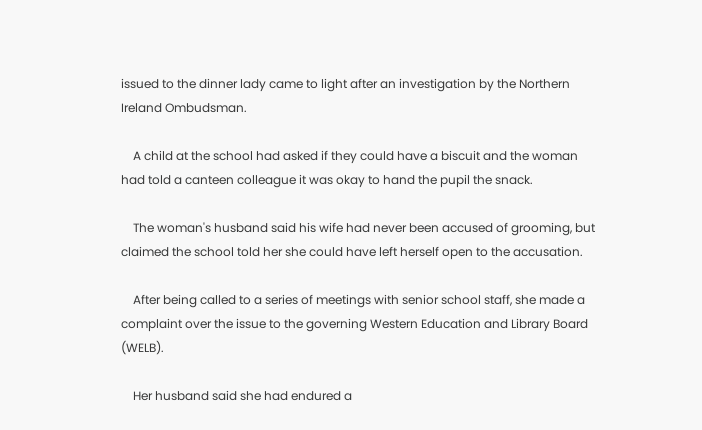issued to the dinner lady came to light after an investigation by the Northern Ireland Ombudsman.

    A child at the school had asked if they could have a biscuit and the woman had told a canteen colleague it was okay to hand the pupil the snack.

    The woman's husband said his wife had never been accused of grooming, but claimed the school told her she could have left herself open to the accusation.

    After being called to a series of meetings with senior school staff, she made a complaint over the issue to the governing Western Education and Library Board (WELB).

    Her husband said she had endured a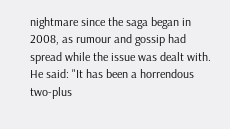nightmare since the saga began in 2008, as rumour and gossip had spread while the issue was dealt with. He said: "It has been a horrendous two-plus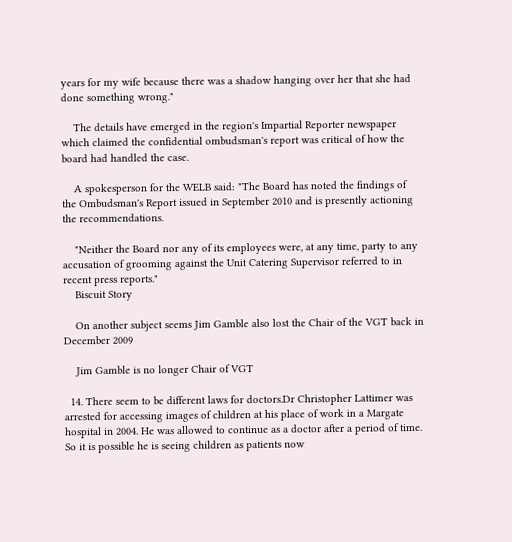years for my wife because there was a shadow hanging over her that she had done something wrong."

    The details have emerged in the region's Impartial Reporter newspaper which claimed the confidential ombudsman's report was critical of how the board had handled the case.

    A spokesperson for the WELB said: "The Board has noted the findings of the Ombudsman's Report issued in September 2010 and is presently actioning the recommendations.

    "Neither the Board nor any of its employees were, at any time, party to any accusation of grooming against the Unit Catering Supervisor referred to in recent press reports."
    Biscuit Story

    On another subject seems Jim Gamble also lost the Chair of the VGT back in December 2009

    Jim Gamble is no longer Chair of VGT

  14. There seem to be different laws for doctors.Dr Christopher Lattimer was arrested for accessing images of children at his place of work in a Margate hospital in 2004. He was allowed to continue as a doctor after a period of time. So it is possible he is seeing children as patients now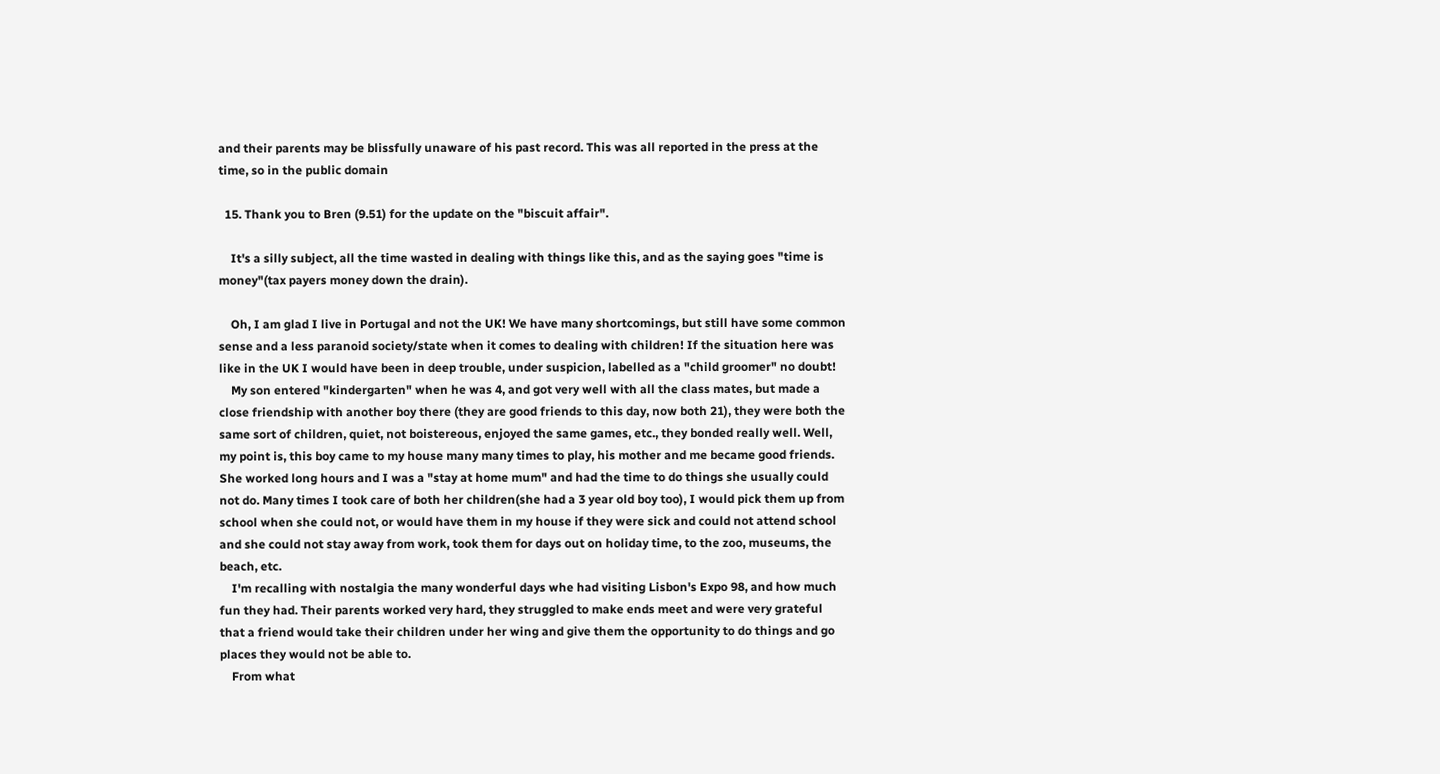and their parents may be blissfully unaware of his past record. This was all reported in the press at the time, so in the public domain

  15. Thank you to Bren (9.51) for the update on the "biscuit affair".

    It's a silly subject, all the time wasted in dealing with things like this, and as the saying goes "time is money"(tax payers money down the drain).

    Oh, I am glad I live in Portugal and not the UK! We have many shortcomings, but still have some common sense and a less paranoid society/state when it comes to dealing with children! If the situation here was like in the UK I would have been in deep trouble, under suspicion, labelled as a "child groomer" no doubt!
    My son entered "kindergarten" when he was 4, and got very well with all the class mates, but made a close friendship with another boy there (they are good friends to this day, now both 21), they were both the same sort of children, quiet, not boistereous, enjoyed the same games, etc., they bonded really well. Well, my point is, this boy came to my house many many times to play, his mother and me became good friends. She worked long hours and I was a "stay at home mum" and had the time to do things she usually could not do. Many times I took care of both her children(she had a 3 year old boy too), I would pick them up from school when she could not, or would have them in my house if they were sick and could not attend school and she could not stay away from work, took them for days out on holiday time, to the zoo, museums, the beach, etc.
    I'm recalling with nostalgia the many wonderful days whe had visiting Lisbon's Expo 98, and how much fun they had. Their parents worked very hard, they struggled to make ends meet and were very grateful that a friend would take their children under her wing and give them the opportunity to do things and go places they would not be able to.
    From what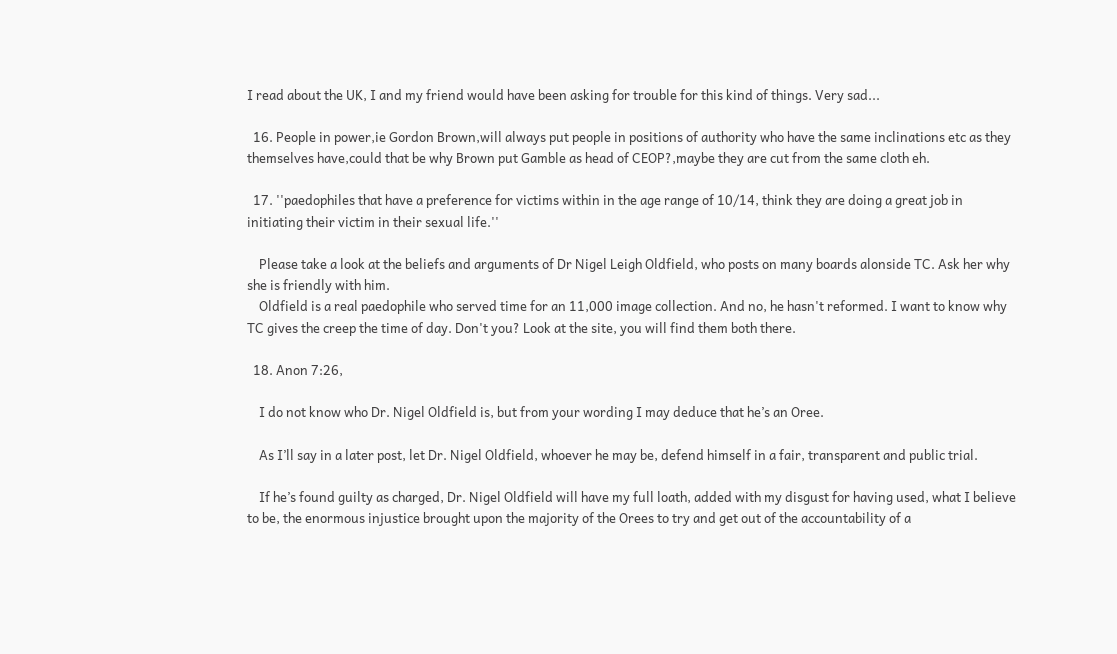I read about the UK, I and my friend would have been asking for trouble for this kind of things. Very sad...

  16. People in power,ie Gordon Brown,will always put people in positions of authority who have the same inclinations etc as they themselves have,could that be why Brown put Gamble as head of CEOP?,maybe they are cut from the same cloth eh.

  17. ''paedophiles that have a preference for victims within in the age range of 10/14, think they are doing a great job in initiating their victim in their sexual life.''

    Please take a look at the beliefs and arguments of Dr Nigel Leigh Oldfield, who posts on many boards alonside TC. Ask her why she is friendly with him.
    Oldfield is a real paedophile who served time for an 11,000 image collection. And no, he hasn't reformed. I want to know why TC gives the creep the time of day. Don't you? Look at the site, you will find them both there.

  18. Anon 7:26,

    I do not know who Dr. Nigel Oldfield is, but from your wording I may deduce that he’s an Oree.

    As I’ll say in a later post, let Dr. Nigel Oldfield, whoever he may be, defend himself in a fair, transparent and public trial.

    If he’s found guilty as charged, Dr. Nigel Oldfield will have my full loath, added with my disgust for having used, what I believe to be, the enormous injustice brought upon the majority of the Orees to try and get out of the accountability of a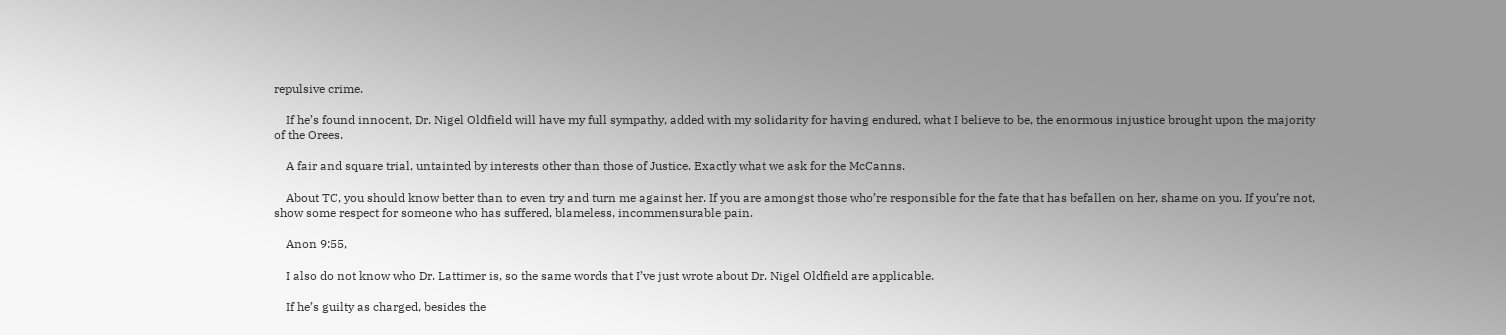repulsive crime.

    If he’s found innocent, Dr. Nigel Oldfield will have my full sympathy, added with my solidarity for having endured, what I believe to be, the enormous injustice brought upon the majority of the Orees.

    A fair and square trial, untainted by interests other than those of Justice. Exactly what we ask for the McCanns.

    About TC, you should know better than to even try and turn me against her. If you are amongst those who’re responsible for the fate that has befallen on her, shame on you. If you’re not, show some respect for someone who has suffered, blameless, incommensurable pain.

    Anon 9:55,

    I also do not know who Dr. Lattimer is, so the same words that I’ve just wrote about Dr. Nigel Oldfield are applicable.

    If he’s guilty as charged, besides the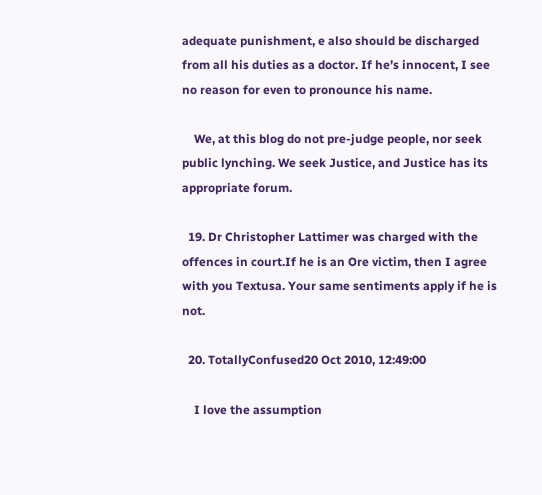adequate punishment, e also should be discharged from all his duties as a doctor. If he’s innocent, I see no reason for even to pronounce his name.

    We, at this blog do not pre-judge people, nor seek public lynching. We seek Justice, and Justice has its appropriate forum.

  19. Dr Christopher Lattimer was charged with the offences in court.If he is an Ore victim, then I agree with you Textusa. Your same sentiments apply if he is not.

  20. TotallyConfused20 Oct 2010, 12:49:00

    I love the assumption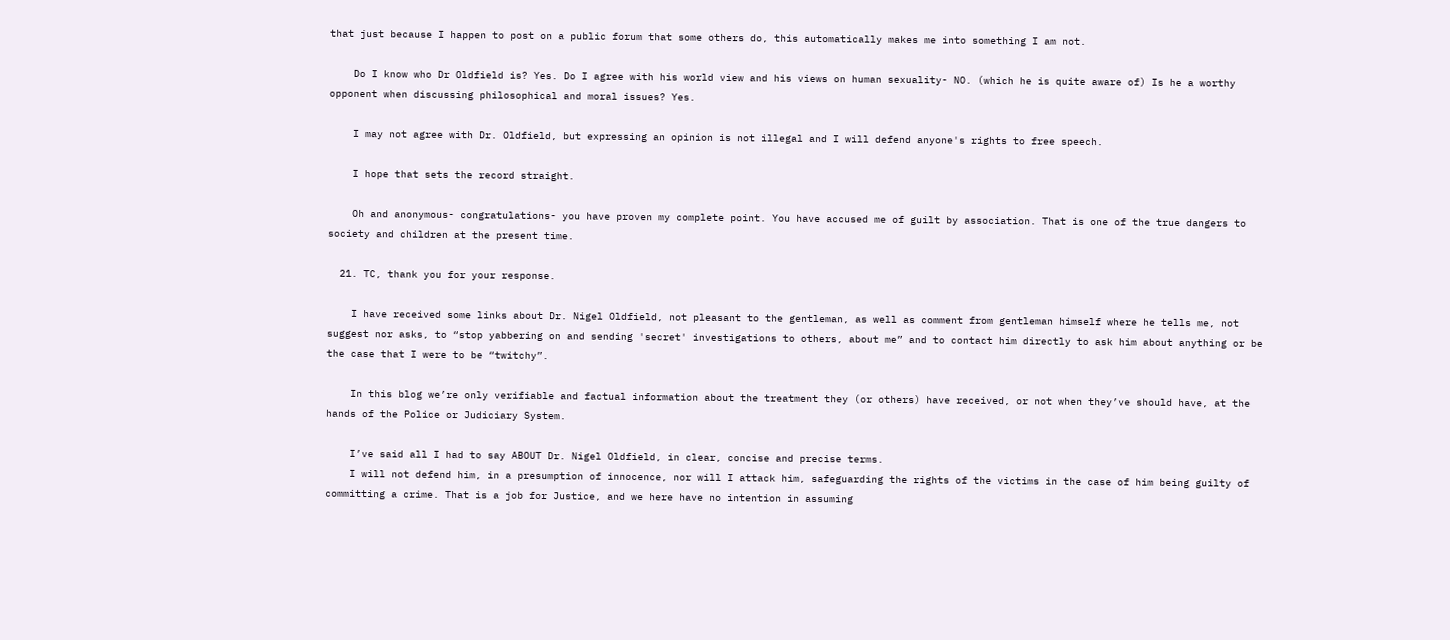that just because I happen to post on a public forum that some others do, this automatically makes me into something I am not.

    Do I know who Dr Oldfield is? Yes. Do I agree with his world view and his views on human sexuality- NO. (which he is quite aware of) Is he a worthy opponent when discussing philosophical and moral issues? Yes.

    I may not agree with Dr. Oldfield, but expressing an opinion is not illegal and I will defend anyone's rights to free speech.

    I hope that sets the record straight.

    Oh and anonymous- congratulations- you have proven my complete point. You have accused me of guilt by association. That is one of the true dangers to society and children at the present time.

  21. TC, thank you for your response.

    I have received some links about Dr. Nigel Oldfield, not pleasant to the gentleman, as well as comment from gentleman himself where he tells me, not suggest nor asks, to “stop yabbering on and sending 'secret' investigations to others, about me” and to contact him directly to ask him about anything or be the case that I were to be “twitchy”.

    In this blog we’re only verifiable and factual information about the treatment they (or others) have received, or not when they’ve should have, at the hands of the Police or Judiciary System.

    I’ve said all I had to say ABOUT Dr. Nigel Oldfield, in clear, concise and precise terms.
    I will not defend him, in a presumption of innocence, nor will I attack him, safeguarding the rights of the victims in the case of him being guilty of committing a crime. That is a job for Justice, and we here have no intention in assuming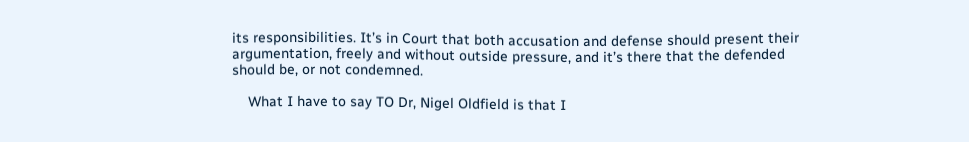its responsibilities. It’s in Court that both accusation and defense should present their argumentation, freely and without outside pressure, and it’s there that the defended should be, or not condemned.

    What I have to say TO Dr, Nigel Oldfield is that I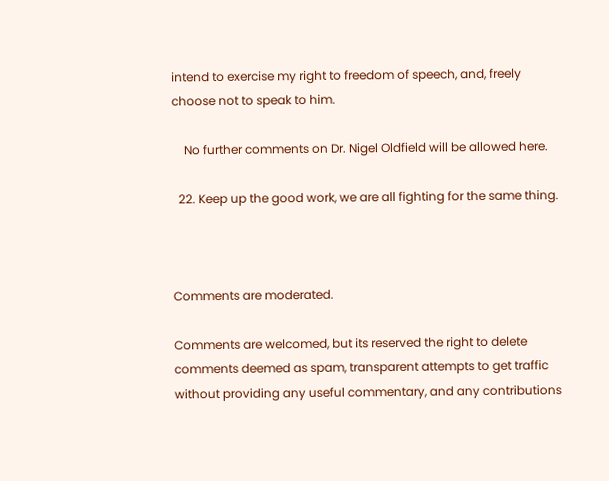intend to exercise my right to freedom of speech, and, freely choose not to speak to him.

    No further comments on Dr. Nigel Oldfield will be allowed here.

  22. Keep up the good work, we are all fighting for the same thing.



Comments are moderated.

Comments are welcomed, but its reserved the right to delete comments deemed as spam, transparent attempts to get traffic without providing any useful commentary, and any contributions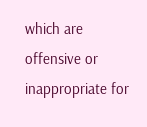which are offensive or inappropriate for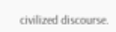civilized discourse.